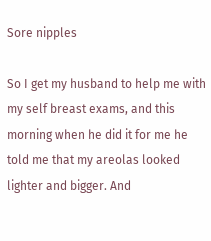Sore nipples

So I get my husband to help me with my self breast exams, and this morning when he did it for me he told me that my areolas looked lighter and bigger. And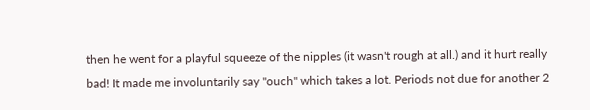then he went for a playful squeeze of the nipples (it wasn't rough at all.) and it hurt really bad! It made me involuntarily say "ouch" which takes a lot. Periods not due for another 2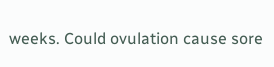weeks. Could ovulation cause sore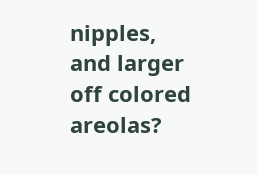nipples, and larger off colored areolas?